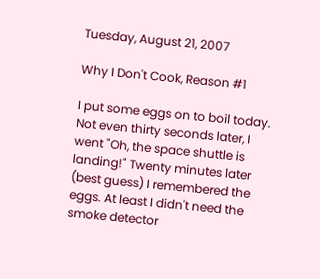Tuesday, August 21, 2007

Why I Don't Cook, Reason #1

I put some eggs on to boil today. Not even thirty seconds later, I went "Oh, the space shuttle is landing!" Twenty minutes later (best guess) I remembered the eggs. At least I didn't need the smoke detector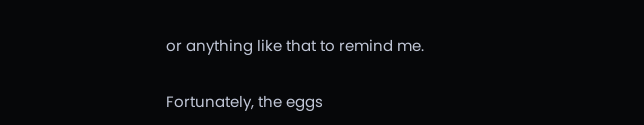or anything like that to remind me.

Fortunately, the eggs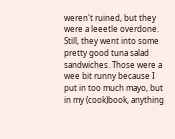weren't ruined, but they were a leeetle overdone. Still, they went into some pretty good tuna salad sandwiches. Those were a wee bit runny because I put in too much mayo, but in my (cook)book, anything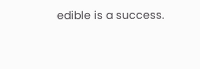edible is a success.